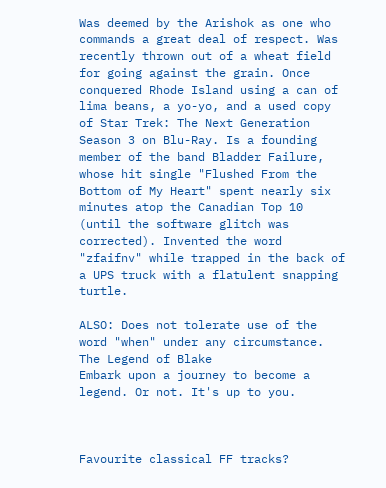Was deemed by the Arishok as one who commands a great deal of respect. Was recently thrown out of a wheat field for going against the grain. Once conquered Rhode Island using a can of lima beans, a yo-yo, and a used copy of Star Trek: The Next Generation Season 3 on Blu-Ray. Is a founding member of the band Bladder Failure, whose hit single "Flushed From the Bottom of My Heart" spent nearly six minutes atop the Canadian Top 10 (until the software glitch was corrected). Invented the word "zfaifnv" while trapped in the back of a UPS truck with a flatulent snapping turtle.

ALSO: Does not tolerate use of the word "when" under any circumstance.
The Legend of Blake
Embark upon a journey to become a legend. Or not. It's up to you.



Favourite classical FF tracks?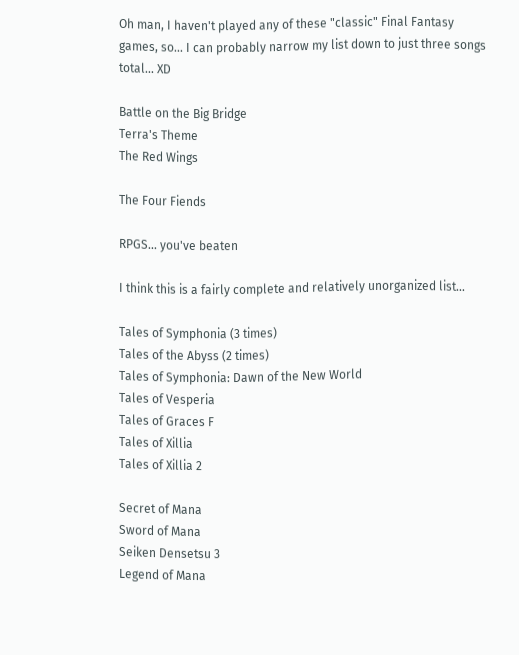Oh man, I haven't played any of these "classic" Final Fantasy games, so... I can probably narrow my list down to just three songs total... XD

Battle on the Big Bridge
Terra's Theme
The Red Wings

The Four Fiends

RPGS... you've beaten

I think this is a fairly complete and relatively unorganized list...

Tales of Symphonia (3 times)
Tales of the Abyss (2 times)
Tales of Symphonia: Dawn of the New World
Tales of Vesperia
Tales of Graces F
Tales of Xillia
Tales of Xillia 2

Secret of Mana
Sword of Mana
Seiken Densetsu 3
Legend of Mana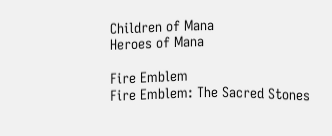Children of Mana
Heroes of Mana

Fire Emblem
Fire Emblem: The Sacred Stones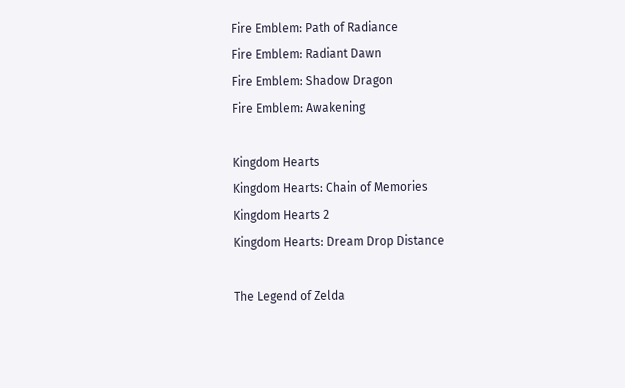Fire Emblem: Path of Radiance
Fire Emblem: Radiant Dawn
Fire Emblem: Shadow Dragon
Fire Emblem: Awakening

Kingdom Hearts
Kingdom Hearts: Chain of Memories
Kingdom Hearts 2
Kingdom Hearts: Dream Drop Distance

The Legend of Zelda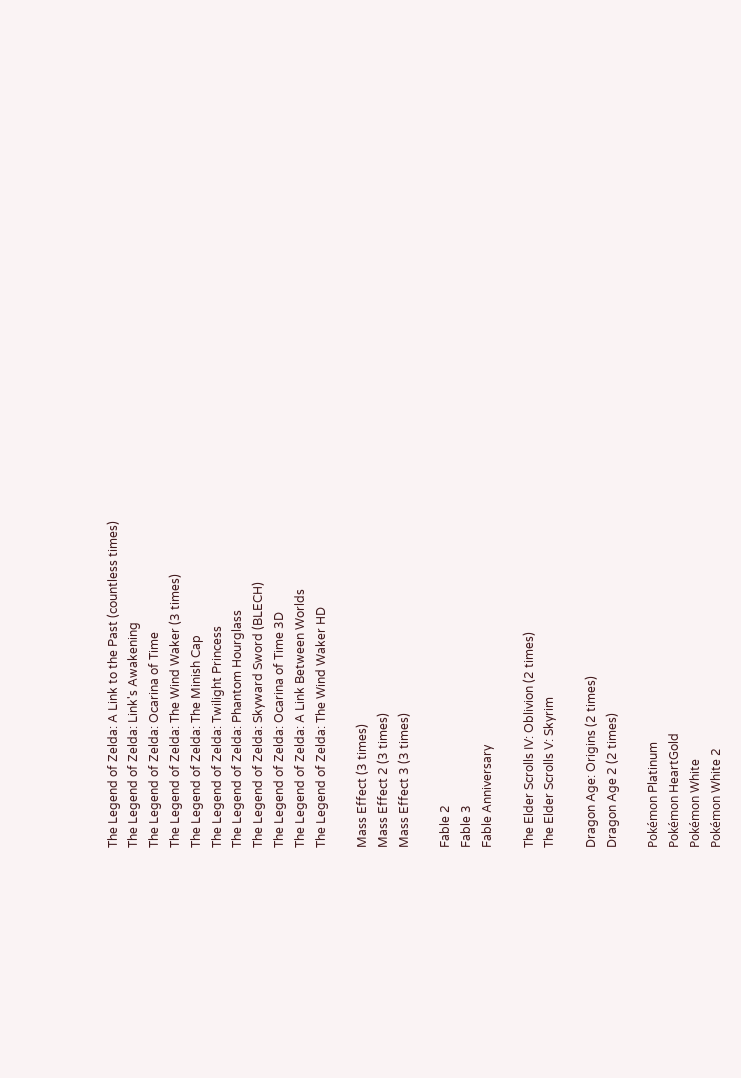The Legend of Zelda: A Link to the Past (countless times)
The Legend of Zelda: Link's Awakening
The Legend of Zelda: Ocarina of Time
The Legend of Zelda: The Wind Waker (3 times)
The Legend of Zelda: The Minish Cap
The Legend of Zelda: Twilight Princess
The Legend of Zelda: Phantom Hourglass
The Legend of Zelda: Skyward Sword (BLECH)
The Legend of Zelda: Ocarina of Time 3D
The Legend of Zelda: A Link Between Worlds
The Legend of Zelda: The Wind Waker HD

Mass Effect (3 times)
Mass Effect 2 (3 times)
Mass Effect 3 (3 times)

Fable 2
Fable 3
Fable Anniversary

The Elder Scrolls IV: Oblivion (2 times)
The Elder Scrolls V: Skyrim

Dragon Age: Origins (2 times)
Dragon Age 2 (2 times)

Pokémon Platinum
Pokémon HeartGold
Pokémon White
Pokémon White 2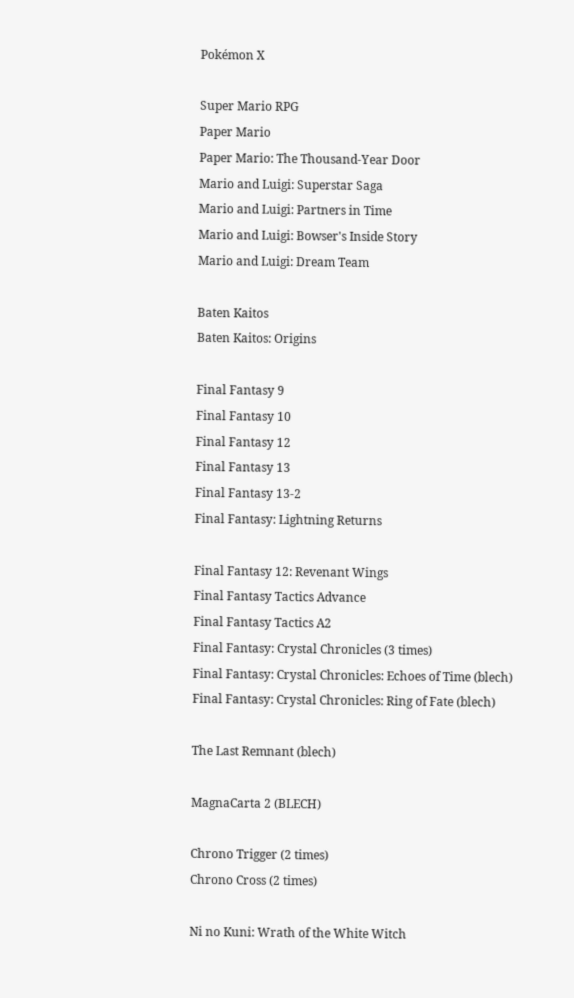Pokémon X

Super Mario RPG
Paper Mario
Paper Mario: The Thousand-Year Door
Mario and Luigi: Superstar Saga
Mario and Luigi: Partners in Time
Mario and Luigi: Bowser's Inside Story
Mario and Luigi: Dream Team

Baten Kaitos
Baten Kaitos: Origins

Final Fantasy 9
Final Fantasy 10
Final Fantasy 12
Final Fantasy 13
Final Fantasy 13-2
Final Fantasy: Lightning Returns

Final Fantasy 12: Revenant Wings
Final Fantasy Tactics Advance
Final Fantasy Tactics A2
Final Fantasy: Crystal Chronicles (3 times)
Final Fantasy: Crystal Chronicles: Echoes of Time (blech)
Final Fantasy: Crystal Chronicles: Ring of Fate (blech)

The Last Remnant (blech)

MagnaCarta 2 (BLECH)

Chrono Trigger (2 times)
Chrono Cross (2 times)

Ni no Kuni: Wrath of the White Witch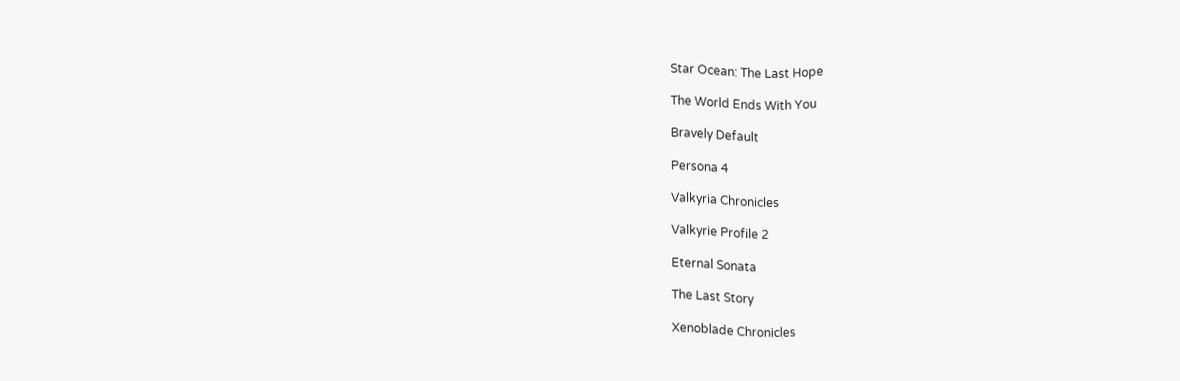Star Ocean: The Last Hope

The World Ends With You

Bravely Default

Persona 4

Valkyria Chronicles

Valkyrie Profile 2

Eternal Sonata

The Last Story

Xenoblade Chronicles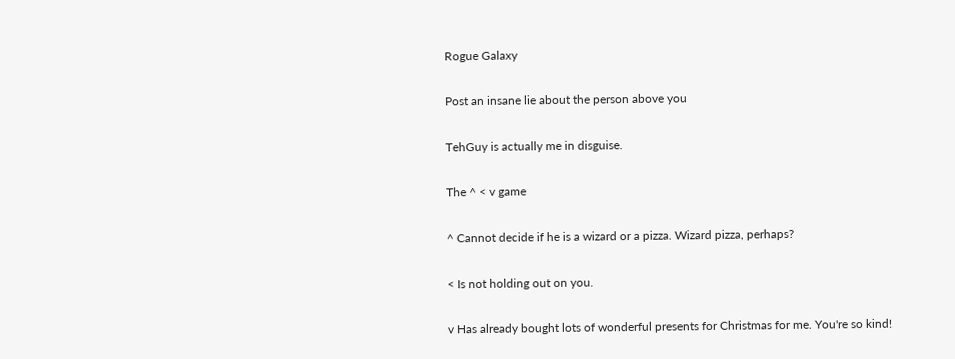Rogue Galaxy

Post an insane lie about the person above you

TehGuy is actually me in disguise.

The ^ < v game

^ Cannot decide if he is a wizard or a pizza. Wizard pizza, perhaps?

< Is not holding out on you.

v Has already bought lots of wonderful presents for Christmas for me. You're so kind!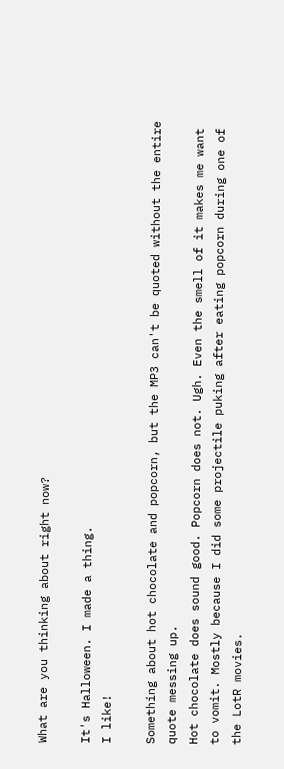What are you thinking about right now?

It's Halloween. I made a thing.
I like!

Something about hot chocolate and popcorn, but the MP3 can't be quoted without the entire quote messing up.
Hot chocolate does sound good. Popcorn does not. Ugh. Even the smell of it makes me want to vomit. Mostly because I did some projectile puking after eating popcorn during one of the LotR movies.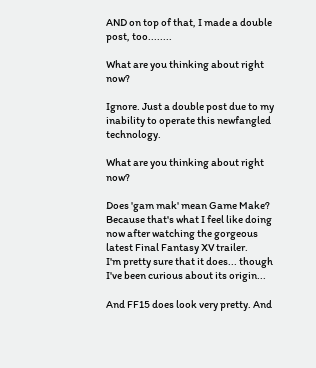AND on top of that, I made a double post, too........

What are you thinking about right now?

Ignore. Just a double post due to my inability to operate this newfangled technology.

What are you thinking about right now?

Does 'gam mak' mean Game Make?
Because that's what I feel like doing now after watching the gorgeous latest Final Fantasy XV trailer.
I'm pretty sure that it does... though I've been curious about its origin...

And FF15 does look very pretty. And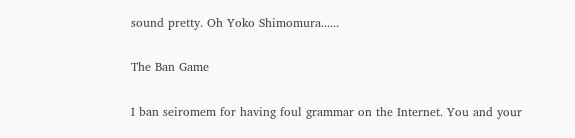sound pretty. Oh Yoko Shimomura......

The Ban Game

I ban seiromem for having foul grammar on the Internet. You and your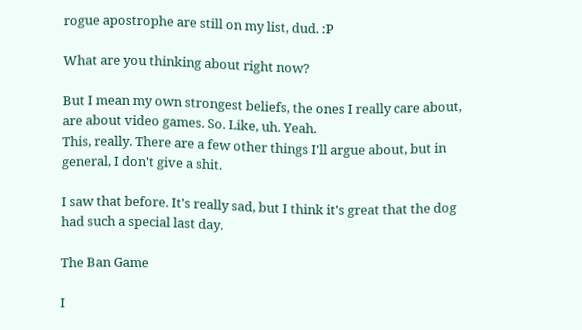rogue apostrophe are still on my list, dud. :P

What are you thinking about right now?

But I mean my own strongest beliefs, the ones I really care about, are about video games. So. Like, uh. Yeah.
This, really. There are a few other things I'll argue about, but in general, I don't give a shit.

I saw that before. It's really sad, but I think it's great that the dog had such a special last day.

The Ban Game

I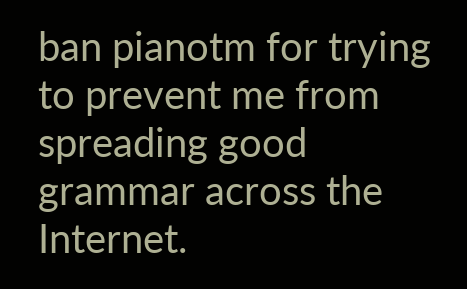ban pianotm for trying to prevent me from spreading good grammar across the Internet.